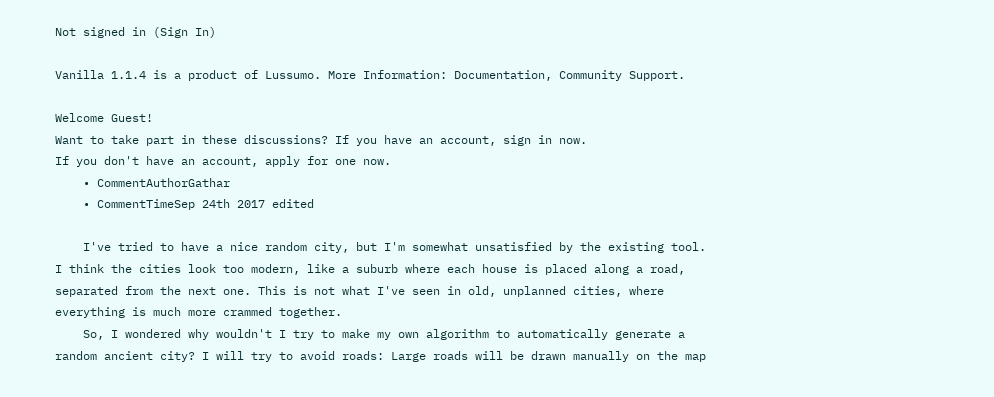Not signed in (Sign In)

Vanilla 1.1.4 is a product of Lussumo. More Information: Documentation, Community Support.

Welcome Guest!
Want to take part in these discussions? If you have an account, sign in now.
If you don't have an account, apply for one now.
    • CommentAuthorGathar
    • CommentTimeSep 24th 2017 edited

    I've tried to have a nice random city, but I'm somewhat unsatisfied by the existing tool. I think the cities look too modern, like a suburb where each house is placed along a road, separated from the next one. This is not what I've seen in old, unplanned cities, where everything is much more crammed together.
    So, I wondered why wouldn't I try to make my own algorithm to automatically generate a random ancient city? I will try to avoid roads: Large roads will be drawn manually on the map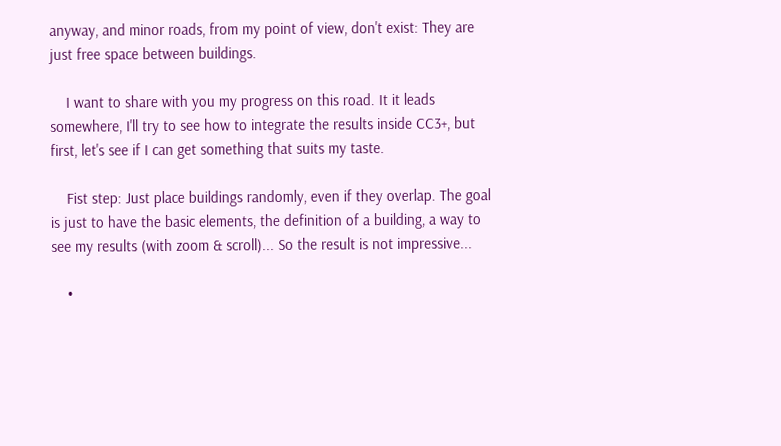anyway, and minor roads, from my point of view, don't exist: They are just free space between buildings.

    I want to share with you my progress on this road. It it leads somewhere, I'll try to see how to integrate the results inside CC3+, but first, let's see if I can get something that suits my taste.

    Fist step: Just place buildings randomly, even if they overlap. The goal is just to have the basic elements, the definition of a building, a way to see my results (with zoom & scroll)... So the result is not impressive...

    •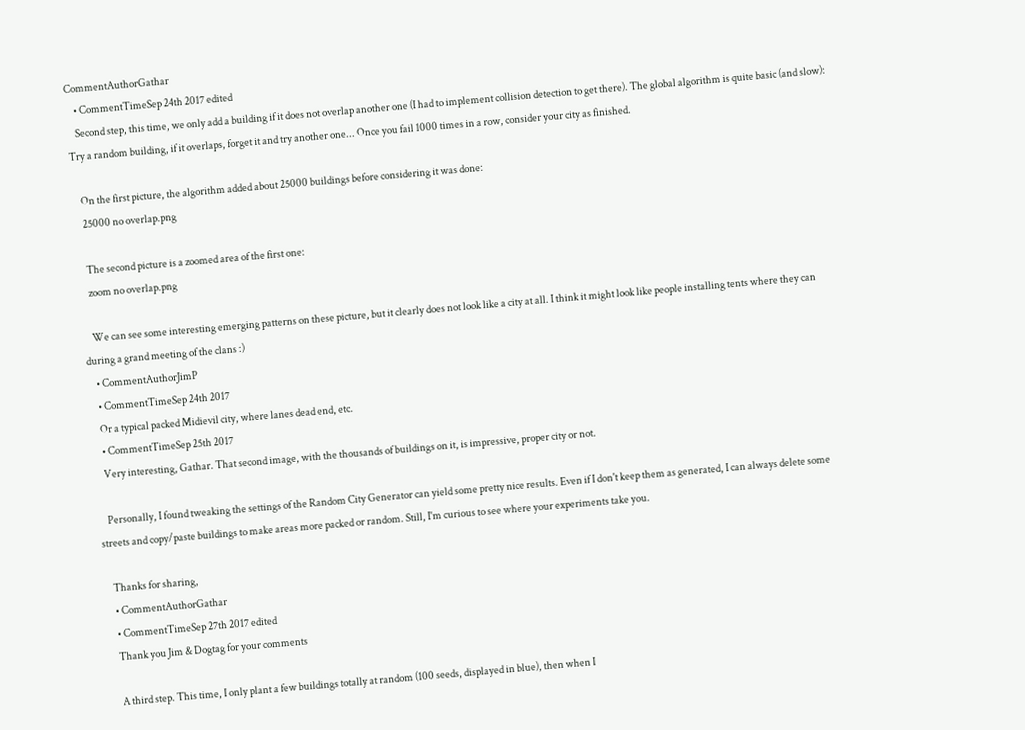CommentAuthorGathar
    • CommentTimeSep 24th 2017 edited
    Second step, this time, we only add a building if it does not overlap another one (I had to implement collision detection to get there). The global algorithm is quite basic (and slow): Try a random building, if it overlaps, forget it and try another one... Once you fail 1000 times in a row, consider your city as finished.

    On the first picture, the algorithm added about 25000 buildings before considering it was done:
    25000 no overlap.png

    The second picture is a zoomed area of the first one:
    zoom no overlap.png

    We can see some interesting emerging patterns on these picture, but it clearly does not look like a city at all. I think it might look like people installing tents where they can during a grand meeting of the clans :)
    • CommentAuthorJimP
    • CommentTimeSep 24th 2017
    Or a typical packed Midievil city, where lanes dead end, etc.
    • CommentTimeSep 25th 2017
    Very interesting, Gathar. That second image, with the thousands of buildings on it, is impressive, proper city or not.

    Personally, I found tweaking the settings of the Random City Generator can yield some pretty nice results. Even if I don't keep them as generated, I can always delete some streets and copy/paste buildings to make areas more packed or random. Still, I'm curious to see where your experiments take you.

    Thanks for sharing,
    • CommentAuthorGathar
    • CommentTimeSep 27th 2017 edited
    Thank you Jim & Dogtag for your comments

    A third step. This time, I only plant a few buildings totally at random (100 seeds, displayed in blue), then when I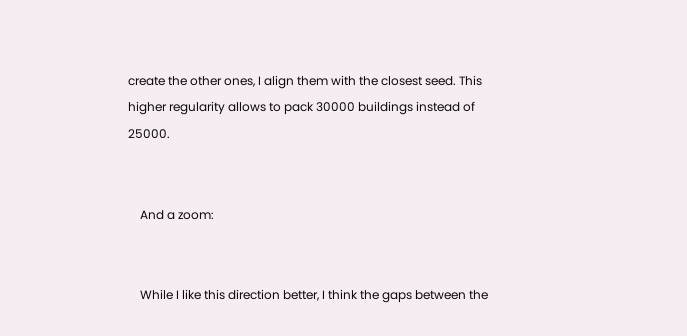create the other ones, I align them with the closest seed. This higher regularity allows to pack 30000 buildings instead of 25000.


    And a zoom:


    While I like this direction better, I think the gaps between the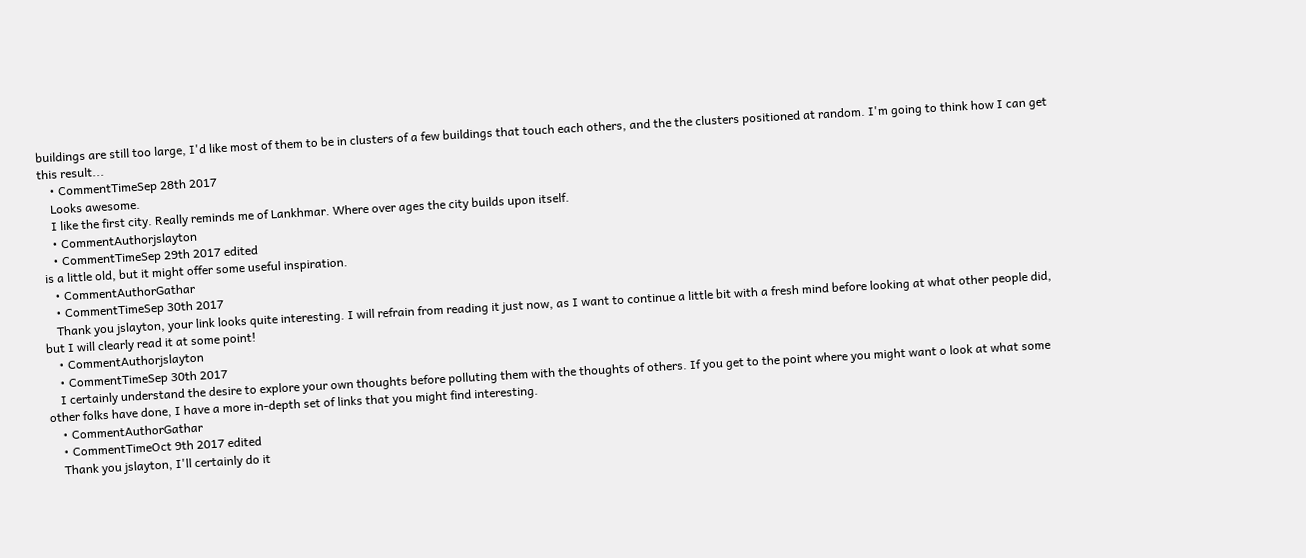buildings are still too large, I'd like most of them to be in clusters of a few buildings that touch each others, and the the clusters positioned at random. I'm going to think how I can get this result...
    • CommentTimeSep 28th 2017
    Looks awesome.
    I like the first city. Really reminds me of Lankhmar. Where over ages the city builds upon itself.
    • CommentAuthorjslayton
    • CommentTimeSep 29th 2017 edited
 is a little old, but it might offer some useful inspiration.
    • CommentAuthorGathar
    • CommentTimeSep 30th 2017
    Thank you jslayton, your link looks quite interesting. I will refrain from reading it just now, as I want to continue a little bit with a fresh mind before looking at what other people did, but I will clearly read it at some point!
    • CommentAuthorjslayton
    • CommentTimeSep 30th 2017
    I certainly understand the desire to explore your own thoughts before polluting them with the thoughts of others. If you get to the point where you might want o look at what some other folks have done, I have a more in-depth set of links that you might find interesting.
    • CommentAuthorGathar
    • CommentTimeOct 9th 2017 edited
    Thank you jslayton, I'll certainly do it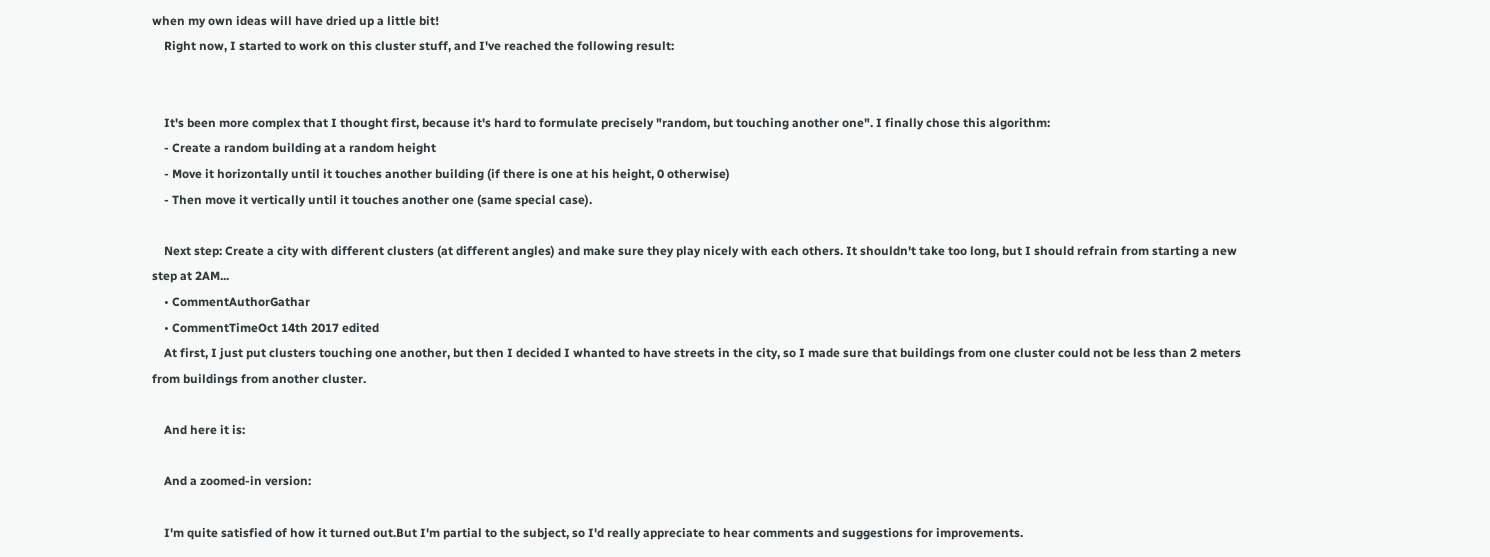when my own ideas will have dried up a little bit!
    Right now, I started to work on this cluster stuff, and I've reached the following result:


    It's been more complex that I thought first, because it's hard to formulate precisely "random, but touching another one". I finally chose this algorithm:
    - Create a random building at a random height
    - Move it horizontally until it touches another building (if there is one at his height, 0 otherwise)
    - Then move it vertically until it touches another one (same special case).

    Next step: Create a city with different clusters (at different angles) and make sure they play nicely with each others. It shouldn't take too long, but I should refrain from starting a new step at 2AM...
    • CommentAuthorGathar
    • CommentTimeOct 14th 2017 edited
    At first, I just put clusters touching one another, but then I decided I whanted to have streets in the city, so I made sure that buildings from one cluster could not be less than 2 meters from buildings from another cluster.

    And here it is:

    And a zoomed-in version:

    I'm quite satisfied of how it turned out.But I'm partial to the subject, so I'd really appreciate to hear comments and suggestions for improvements.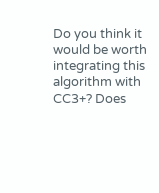Do you think it would be worth integrating this algorithm with CC3+? Does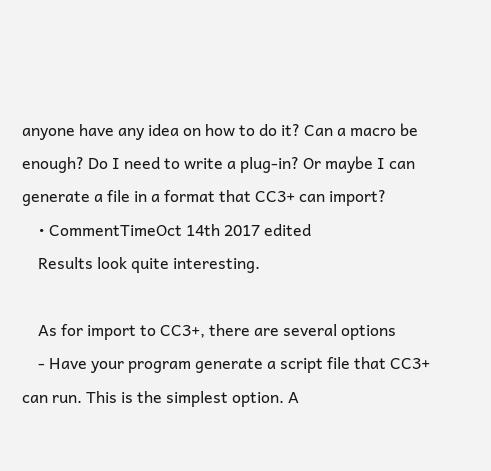anyone have any idea on how to do it? Can a macro be enough? Do I need to write a plug-in? Or maybe I can generate a file in a format that CC3+ can import?
    • CommentTimeOct 14th 2017 edited
    Results look quite interesting.

    As for import to CC3+, there are several options
    - Have your program generate a script file that CC3+ can run. This is the simplest option. A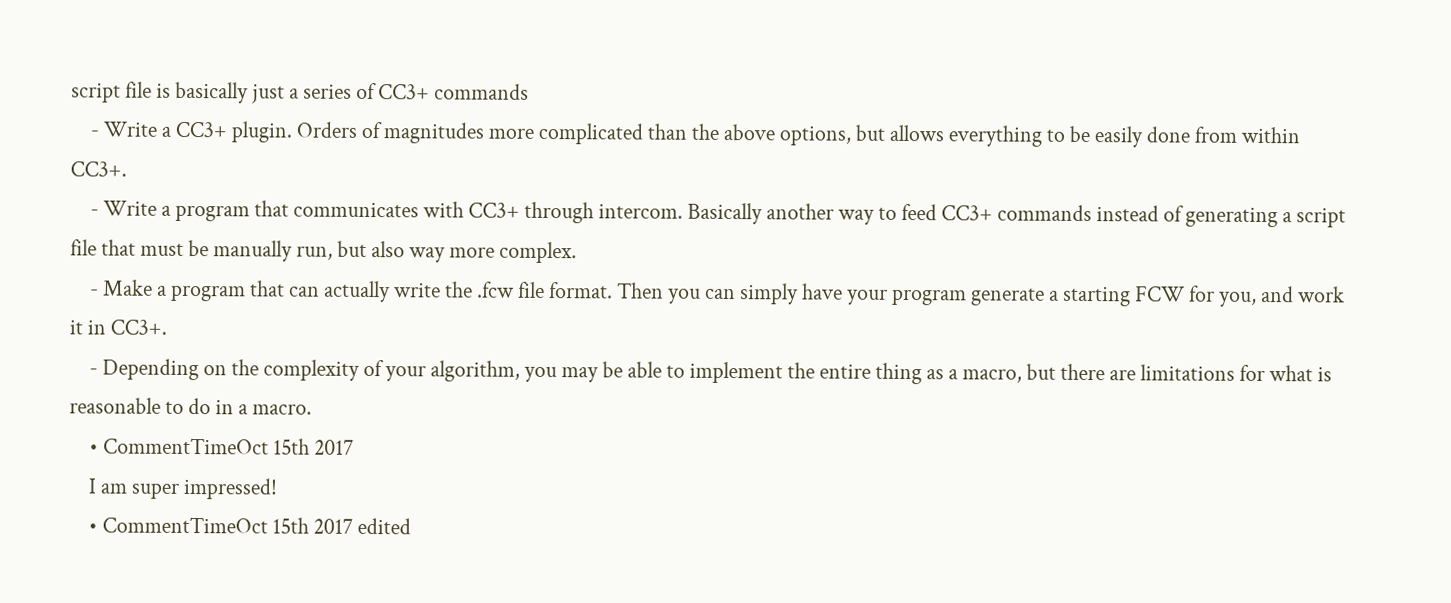script file is basically just a series of CC3+ commands
    - Write a CC3+ plugin. Orders of magnitudes more complicated than the above options, but allows everything to be easily done from within CC3+.
    - Write a program that communicates with CC3+ through intercom. Basically another way to feed CC3+ commands instead of generating a script file that must be manually run, but also way more complex.
    - Make a program that can actually write the .fcw file format. Then you can simply have your program generate a starting FCW for you, and work it in CC3+.
    - Depending on the complexity of your algorithm, you may be able to implement the entire thing as a macro, but there are limitations for what is reasonable to do in a macro.
    • CommentTimeOct 15th 2017
    I am super impressed!
    • CommentTimeOct 15th 2017 edited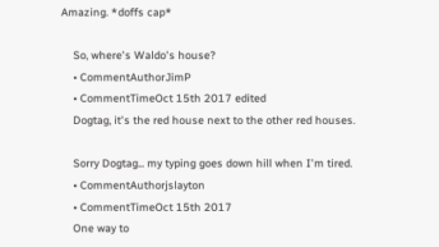Amazing. *doffs cap*

    So, where's Waldo's house?
    • CommentAuthorJimP
    • CommentTimeOct 15th 2017 edited
    Dogtag, it's the red house next to the other red houses.

    Sorry Dogtag... my typing goes down hill when I'm tired.
    • CommentAuthorjslayton
    • CommentTimeOct 15th 2017
    One way to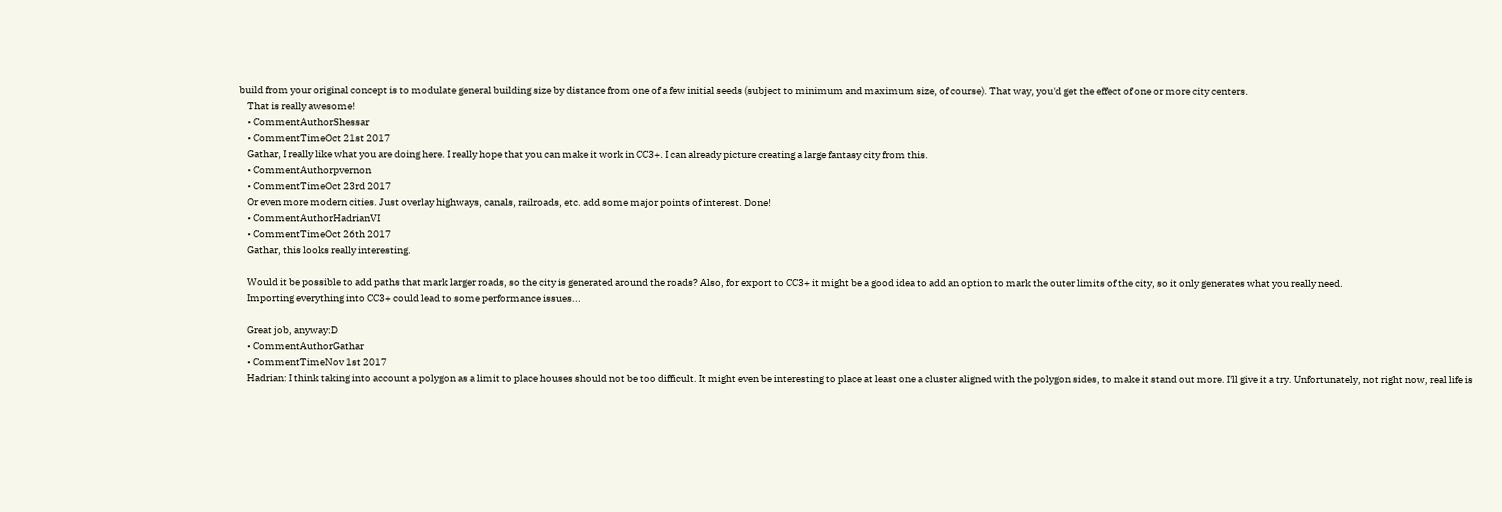build from your original concept is to modulate general building size by distance from one of a few initial seeds (subject to minimum and maximum size, of course). That way, you'd get the effect of one or more city centers.
    That is really awesome!
    • CommentAuthorShessar
    • CommentTimeOct 21st 2017
    Gathar, I really like what you are doing here. I really hope that you can make it work in CC3+. I can already picture creating a large fantasy city from this.
    • CommentAuthorpvernon
    • CommentTimeOct 23rd 2017
    Or even more modern cities. Just overlay highways, canals, railroads, etc. add some major points of interest. Done!
    • CommentAuthorHadrianVI
    • CommentTimeOct 26th 2017
    Gathar, this looks really interesting.

    Would it be possible to add paths that mark larger roads, so the city is generated around the roads? Also, for export to CC3+ it might be a good idea to add an option to mark the outer limits of the city, so it only generates what you really need.
    Importing everything into CC3+ could lead to some performance issues...

    Great job, anyway:D
    • CommentAuthorGathar
    • CommentTimeNov 1st 2017
    Hadrian: I think taking into account a polygon as a limit to place houses should not be too difficult. It might even be interesting to place at least one a cluster aligned with the polygon sides, to make it stand out more. I'll give it a try. Unfortunately, not right now, real life is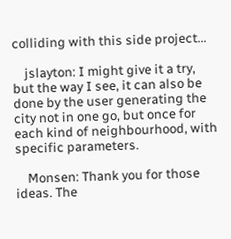colliding with this side project...

    jslayton: I might give it a try, but the way I see, it can also be done by the user generating the city not in one go, but once for each kind of neighbourhood, with specific parameters.

    Monsen: Thank you for those ideas. The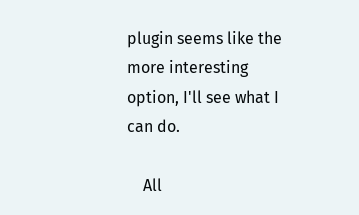plugin seems like the more interesting option, I'll see what I can do.

    All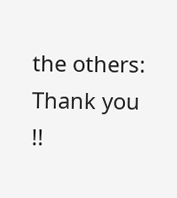the others: Thank you !!